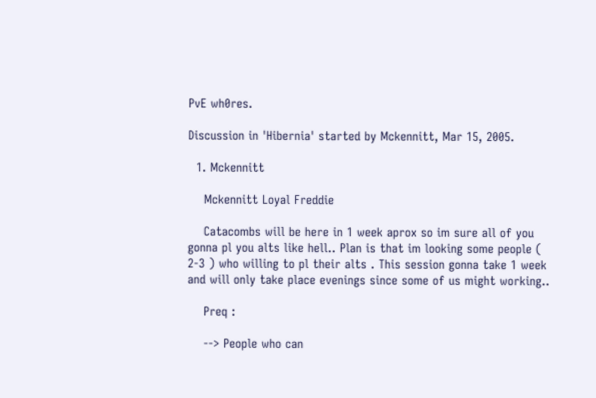PvE wh0res.

Discussion in 'Hibernia' started by Mckennitt, Mar 15, 2005.

  1. Mckennitt

    Mckennitt Loyal Freddie

    Catacombs will be here in 1 week aprox so im sure all of you gonna pl you alts like hell.. Plan is that im looking some people ( 2-3 ) who willing to pl their alts . This session gonna take 1 week and will only take place evenings since some of us might working..

    Preq :

    --> People who can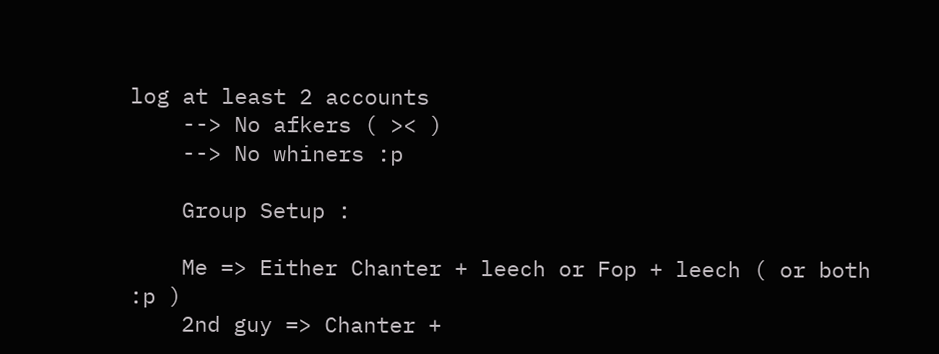log at least 2 accounts
    --> No afkers ( >< )
    --> No whiners :p

    Group Setup :

    Me => Either Chanter + leech or Fop + leech ( or both :p )
    2nd guy => Chanter +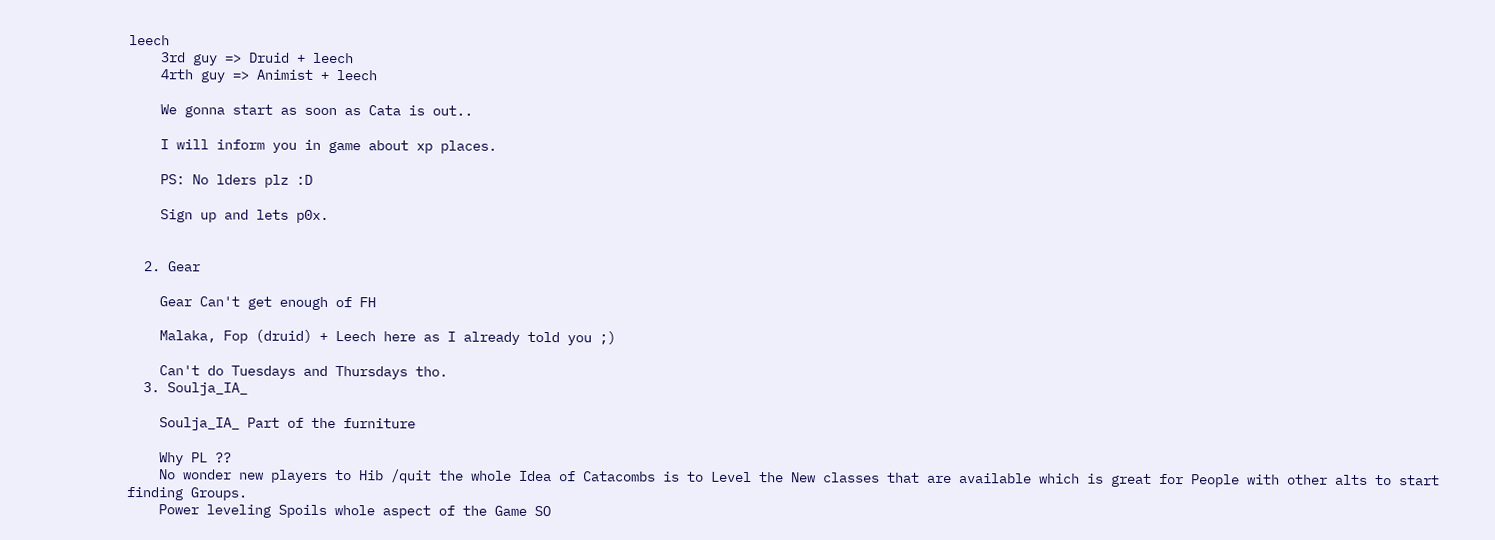leech
    3rd guy => Druid + leech
    4rth guy => Animist + leech

    We gonna start as soon as Cata is out..

    I will inform you in game about xp places.

    PS: No lders plz :D

    Sign up and lets p0x.


  2. Gear

    Gear Can't get enough of FH

    Malaka, Fop (druid) + Leech here as I already told you ;)

    Can't do Tuesdays and Thursdays tho.
  3. Soulja_IA_

    Soulja_IA_ Part of the furniture

    Why PL ??
    No wonder new players to Hib /quit the whole Idea of Catacombs is to Level the New classes that are available which is great for People with other alts to start finding Groups.
    Power leveling Spoils whole aspect of the Game SO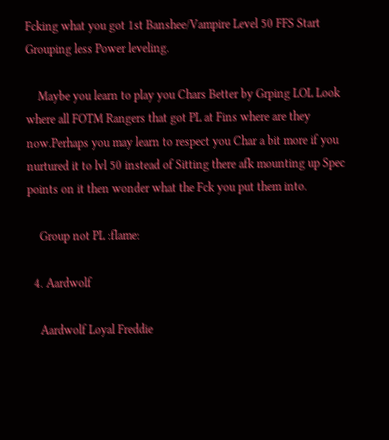Fcking what you got 1st Banshee/Vampire Level 50 FFS Start Grouping less Power leveling.

    Maybe you learn to play you Chars Better by Grping LOL Look where all FOTM Rangers that got PL at Fins where are they now.Perhaps you may learn to respect you Char a bit more if you nurtured it to lvl 50 instead of Sitting there afk mounting up Spec points on it then wonder what the Fck you put them into.

    Group not PL :flame:

  4. Aardwolf

    Aardwolf Loyal Freddie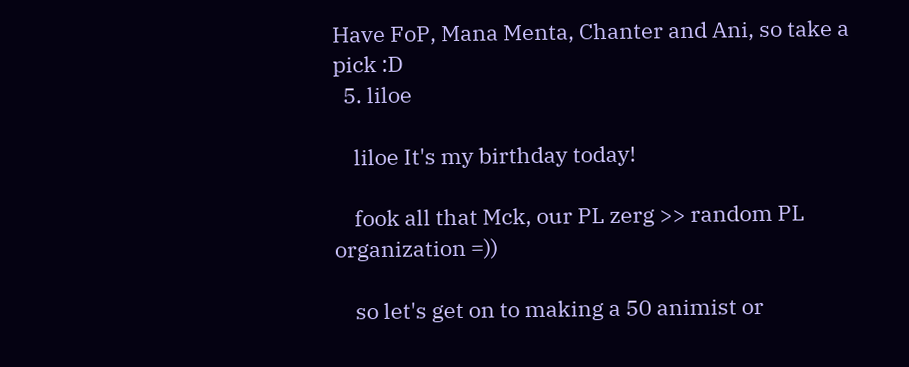Have FoP, Mana Menta, Chanter and Ani, so take a pick :D
  5. liloe

    liloe It's my birthday today!

    fook all that Mck, our PL zerg >> random PL organization =))

    so let's get on to making a 50 animist or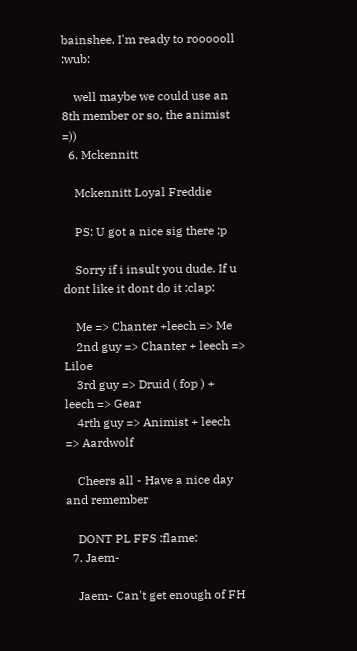bainshee, I'm ready to roooooll :wub:

    well maybe we could use an 8th member or so, the animist =))
  6. Mckennitt

    Mckennitt Loyal Freddie

    PS: U got a nice sig there :p

    Sorry if i insult you dude. If u dont like it dont do it :clap:

    Me => Chanter +leech => Me
    2nd guy => Chanter + leech => Liloe
    3rd guy => Druid ( fop ) + leech => Gear
    4rth guy => Animist + leech => Aardwolf

    Cheers all - Have a nice day and remember

    DONT PL FFS :flame:
  7. Jaem-

    Jaem- Can't get enough of FH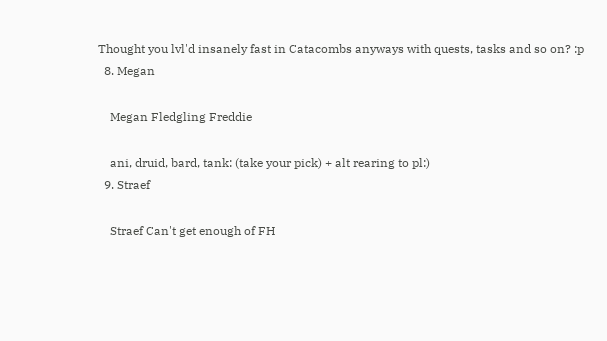Thought you lvl'd insanely fast in Catacombs anyways with quests, tasks and so on? :p
  8. Megan

    Megan Fledgling Freddie

    ani, druid, bard, tank: (take your pick) + alt rearing to pl:)
  9. Straef

    Straef Can't get enough of FH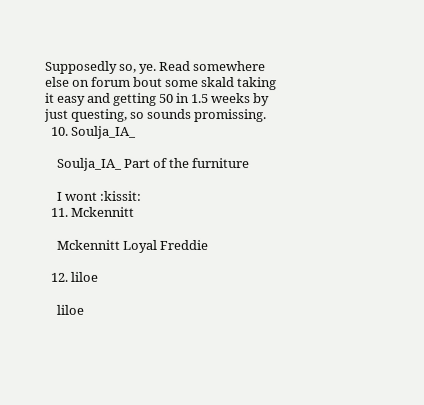Supposedly so, ye. Read somewhere else on forum bout some skald taking it easy and getting 50 in 1.5 weeks by just questing, so sounds promissing.
  10. Soulja_IA_

    Soulja_IA_ Part of the furniture

    I wont :kissit:
  11. Mckennitt

    Mckennitt Loyal Freddie

  12. liloe

    liloe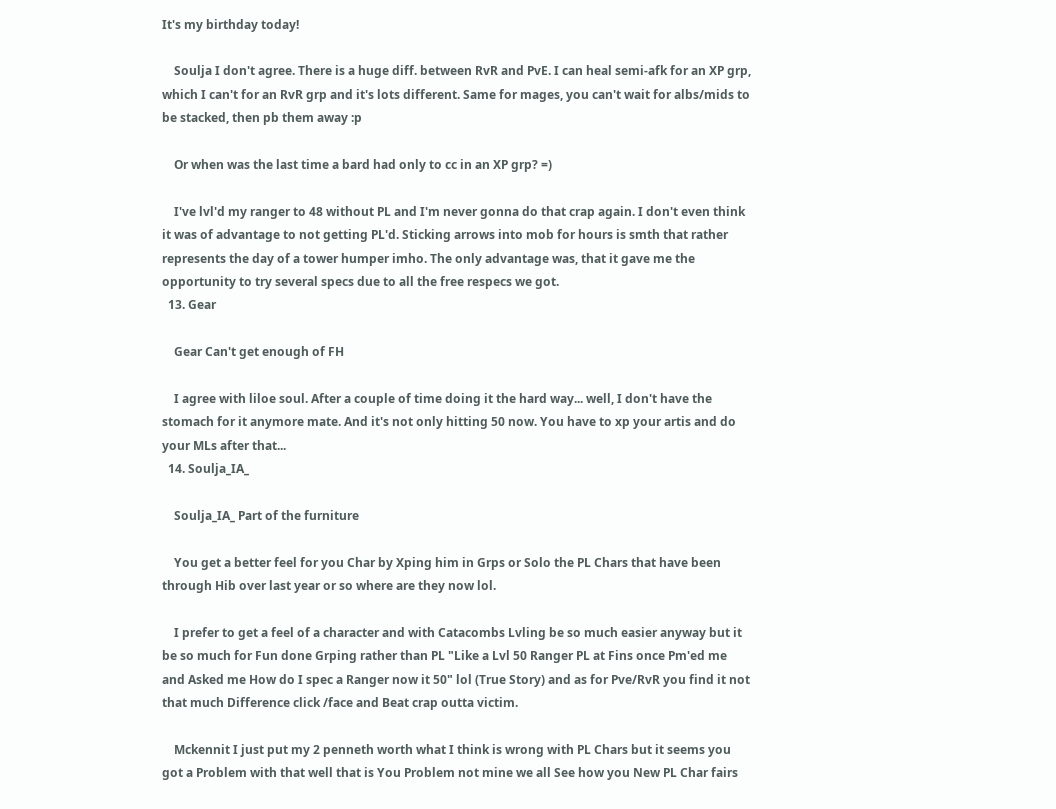It's my birthday today!

    Soulja I don't agree. There is a huge diff. between RvR and PvE. I can heal semi-afk for an XP grp, which I can't for an RvR grp and it's lots different. Same for mages, you can't wait for albs/mids to be stacked, then pb them away :p

    Or when was the last time a bard had only to cc in an XP grp? =)

    I've lvl'd my ranger to 48 without PL and I'm never gonna do that crap again. I don't even think it was of advantage to not getting PL'd. Sticking arrows into mob for hours is smth that rather represents the day of a tower humper imho. The only advantage was, that it gave me the opportunity to try several specs due to all the free respecs we got.
  13. Gear

    Gear Can't get enough of FH

    I agree with liloe soul. After a couple of time doing it the hard way... well, I don't have the stomach for it anymore mate. And it's not only hitting 50 now. You have to xp your artis and do your MLs after that...
  14. Soulja_IA_

    Soulja_IA_ Part of the furniture

    You get a better feel for you Char by Xping him in Grps or Solo the PL Chars that have been through Hib over last year or so where are they now lol.

    I prefer to get a feel of a character and with Catacombs Lvling be so much easier anyway but it be so much for Fun done Grping rather than PL "Like a Lvl 50 Ranger PL at Fins once Pm'ed me and Asked me How do I spec a Ranger now it 50" lol (True Story) and as for Pve/RvR you find it not that much Difference click /face and Beat crap outta victim.

    Mckennit I just put my 2 penneth worth what I think is wrong with PL Chars but it seems you got a Problem with that well that is You Problem not mine we all See how you New PL Char fairs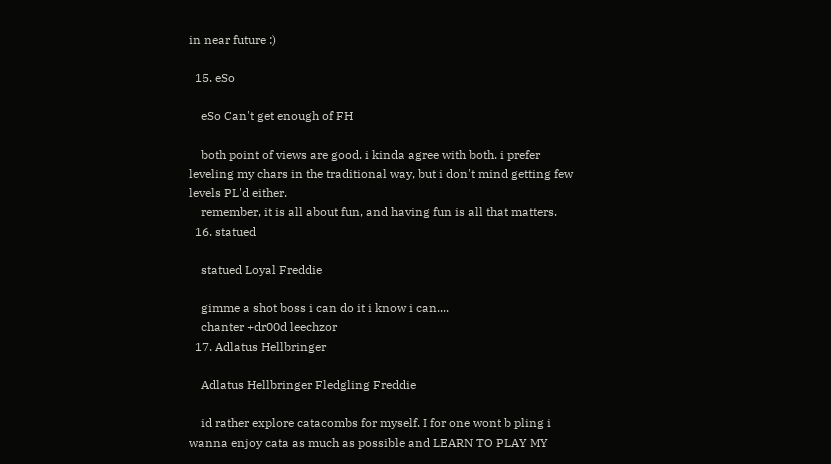in near future :)

  15. eSo

    eSo Can't get enough of FH

    both point of views are good. i kinda agree with both. i prefer leveling my chars in the traditional way, but i don't mind getting few levels PL'd either.
    remember, it is all about fun, and having fun is all that matters.
  16. statued

    statued Loyal Freddie

    gimme a shot boss i can do it i know i can....
    chanter +dr00d leechzor
  17. Adlatus Hellbringer

    Adlatus Hellbringer Fledgling Freddie

    id rather explore catacombs for myself. I for one wont b pling i wanna enjoy cata as much as possible and LEARN TO PLAY MY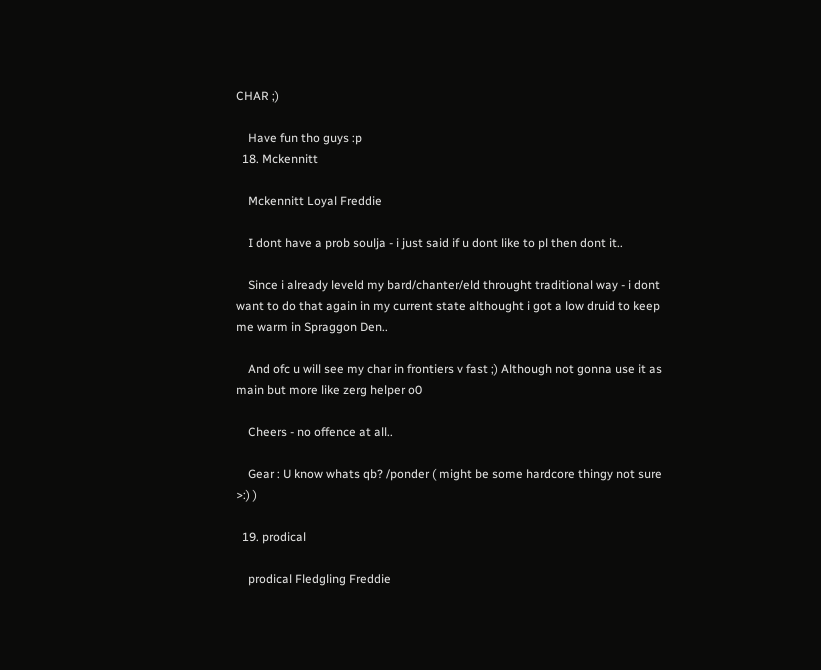CHAR ;)

    Have fun tho guys :p
  18. Mckennitt

    Mckennitt Loyal Freddie

    I dont have a prob soulja - i just said if u dont like to pl then dont it..

    Since i already leveld my bard/chanter/eld throught traditional way - i dont want to do that again in my current state althought i got a low druid to keep me warm in Spraggon Den..

    And ofc u will see my char in frontiers v fast ;) Although not gonna use it as main but more like zerg helper o0

    Cheers - no offence at all..

    Gear : U know whats qb? /ponder ( might be some hardcore thingy not sure >:) )

  19. prodical

    prodical Fledgling Freddie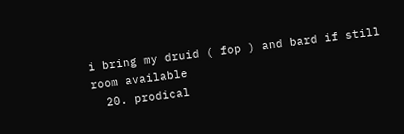i bring my druid ( fop ) and bard if still room available
  20. prodical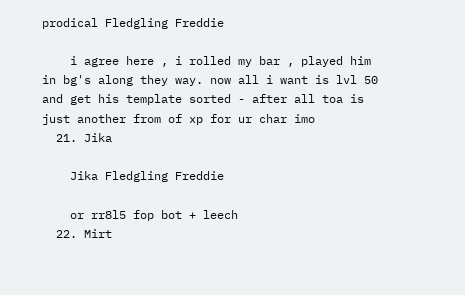prodical Fledgling Freddie

    i agree here , i rolled my bar , played him in bg's along they way. now all i want is lvl 50 and get his template sorted - after all toa is just another from of xp for ur char imo
  21. Jika

    Jika Fledgling Freddie

    or rr8l5 fop bot + leech
  22. Mirt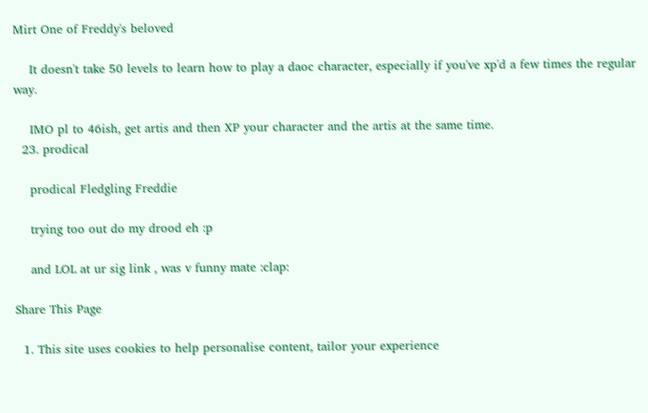Mirt One of Freddy's beloved

    It doesn't take 50 levels to learn how to play a daoc character, especially if you've xp'd a few times the regular way.

    IMO pl to 46ish, get artis and then XP your character and the artis at the same time.
  23. prodical

    prodical Fledgling Freddie

    trying too out do my drood eh :p

    and LOL at ur sig link , was v funny mate :clap:

Share This Page

  1. This site uses cookies to help personalise content, tailor your experience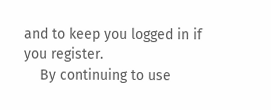and to keep you logged in if you register.
    By continuing to use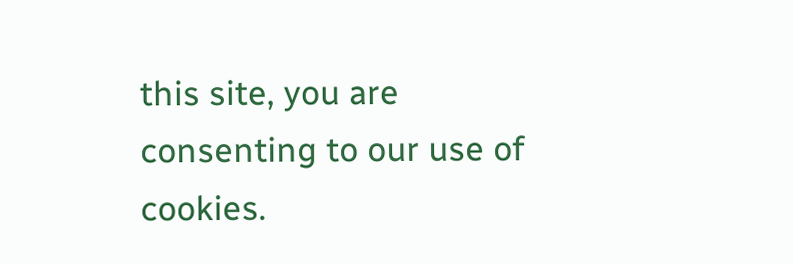this site, you are consenting to our use of cookies.